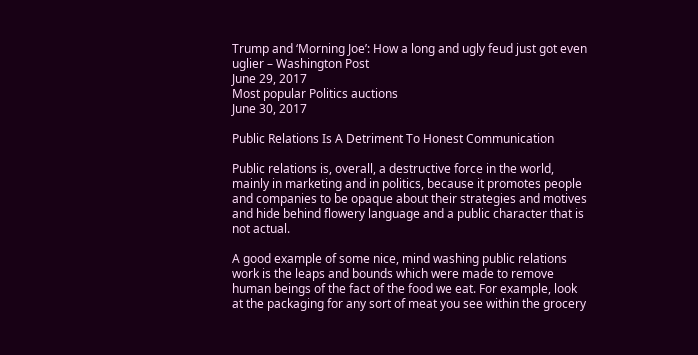Trump and ‘Morning Joe’: How a long and ugly feud just got even uglier – Washington Post
June 29, 2017
Most popular Politics auctions
June 30, 2017

Public Relations Is A Detriment To Honest Communication

Public relations is, overall, a destructive force in the world, mainly in marketing and in politics, because it promotes people and companies to be opaque about their strategies and motives and hide behind flowery language and a public character that is not actual.

A good example of some nice, mind washing public relations work is the leaps and bounds which were made to remove human beings of the fact of the food we eat. For example, look at the packaging for any sort of meat you see within the grocery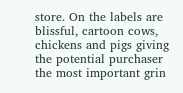store. On the labels are blissful, cartoon cows, chickens and pigs giving the potential purchaser the most important grin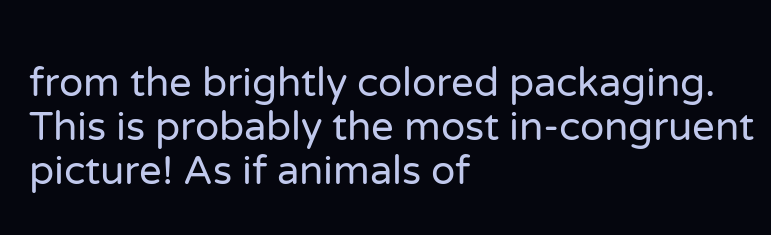from the brightly colored packaging. This is probably the most in-congruent picture! As if animals of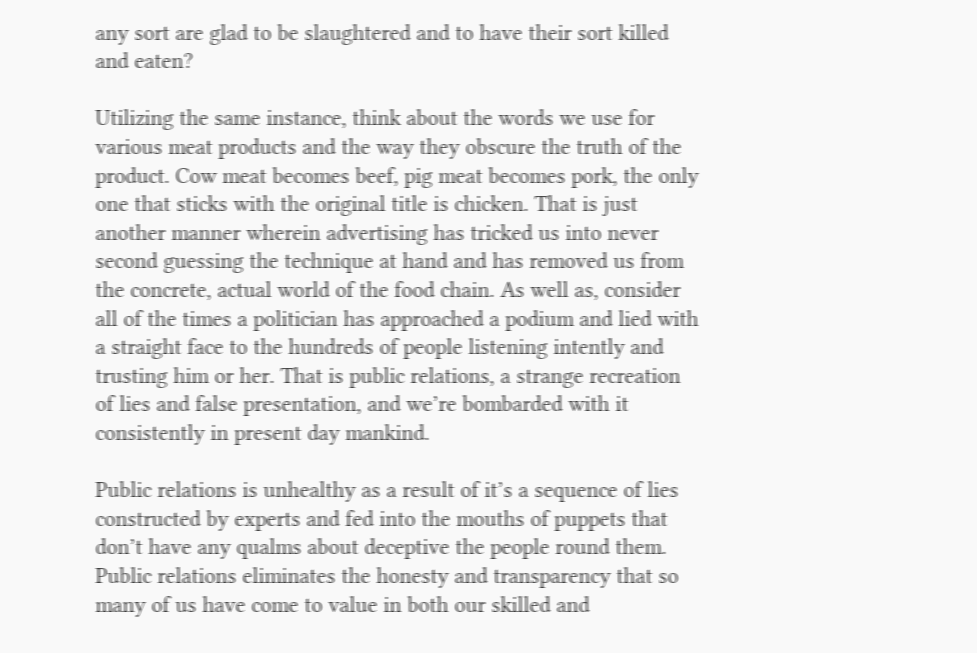any sort are glad to be slaughtered and to have their sort killed and eaten?

Utilizing the same instance, think about the words we use for various meat products and the way they obscure the truth of the product. Cow meat becomes beef, pig meat becomes pork, the only one that sticks with the original title is chicken. That is just another manner wherein advertising has tricked us into never second guessing the technique at hand and has removed us from the concrete, actual world of the food chain. As well as, consider all of the times a politician has approached a podium and lied with a straight face to the hundreds of people listening intently and trusting him or her. That is public relations, a strange recreation of lies and false presentation, and we’re bombarded with it consistently in present day mankind.

Public relations is unhealthy as a result of it’s a sequence of lies constructed by experts and fed into the mouths of puppets that don’t have any qualms about deceptive the people round them. Public relations eliminates the honesty and transparency that so many of us have come to value in both our skilled and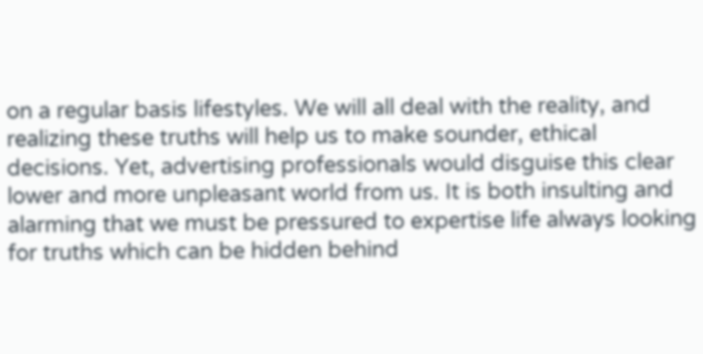on a regular basis lifestyles. We will all deal with the reality, and realizing these truths will help us to make sounder, ethical decisions. Yet, advertising professionals would disguise this clear lower and more unpleasant world from us. It is both insulting and alarming that we must be pressured to expertise life always looking for truths which can be hidden behind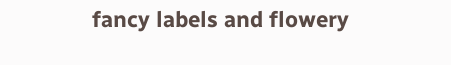fancy labels and flowery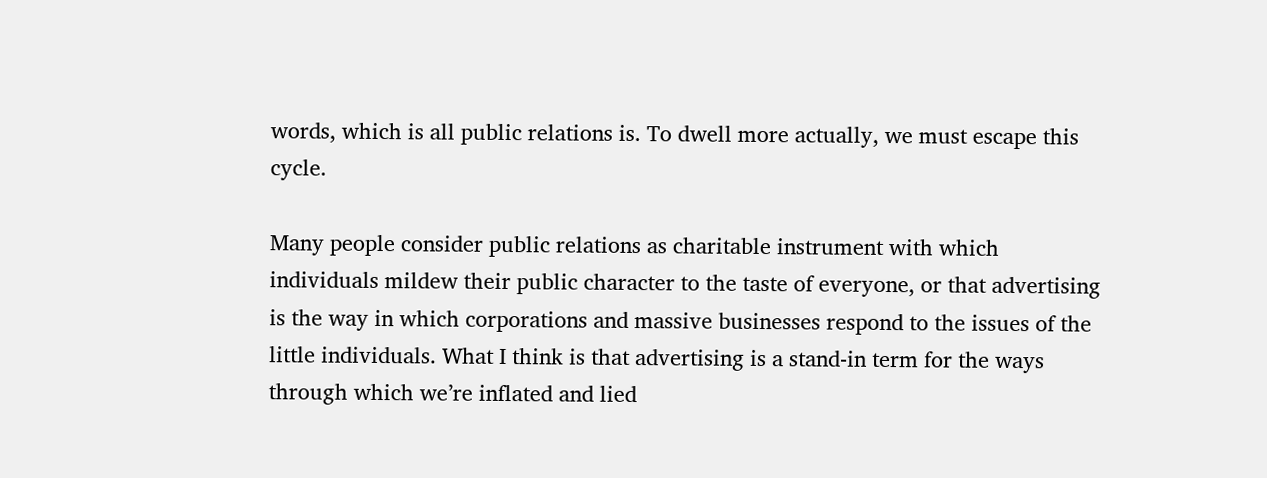words, which is all public relations is. To dwell more actually, we must escape this cycle.

Many people consider public relations as charitable instrument with which individuals mildew their public character to the taste of everyone, or that advertising is the way in which corporations and massive businesses respond to the issues of the little individuals. What I think is that advertising is a stand-in term for the ways through which we’re inflated and lied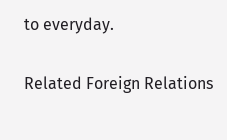to everyday.

Related Foreign Relations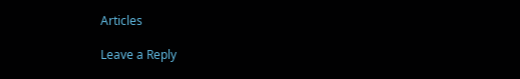Articles

Leave a Reply